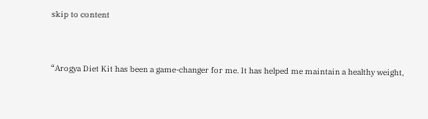skip to content


“Arogya Diet Kit has been a game-changer for me. It has helped me maintain a healthy weight,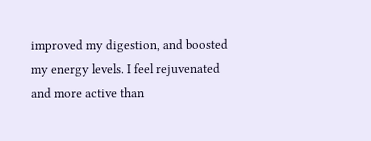improved my digestion, and boosted my energy levels. I feel rejuvenated and more active than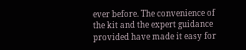ever before. The convenience of the kit and the expert guidance provided have made it easy for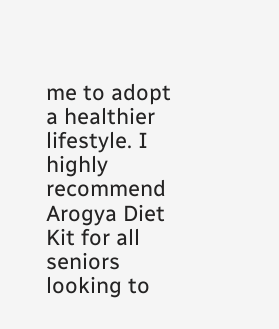me to adopt a healthier lifestyle. I highly recommend Arogya Diet Kit for all seniors looking to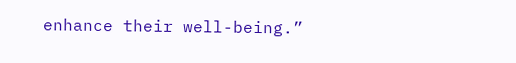enhance their well-being.”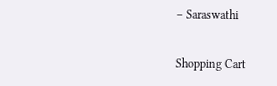– Saraswathi

Shopping Cart